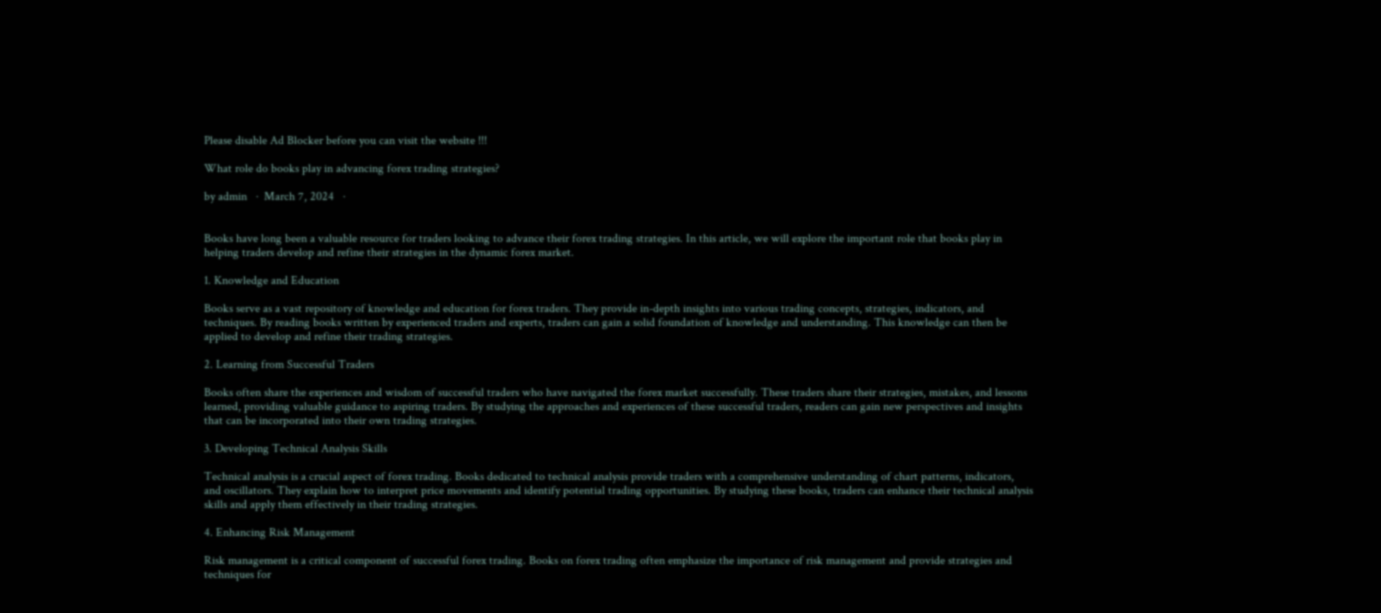Please disable Ad Blocker before you can visit the website !!!

What role do books play in advancing forex trading strategies?

by admin   ·  March 7, 2024   ·


Books have long been a valuable resource for traders looking to advance their forex trading strategies. In this article, we will explore the important role that books play in helping traders develop and refine their strategies in the dynamic forex market.

1. Knowledge and Education

Books serve as a vast repository of knowledge and education for forex traders. They provide in-depth insights into various trading concepts, strategies, indicators, and techniques. By reading books written by experienced traders and experts, traders can gain a solid foundation of knowledge and understanding. This knowledge can then be applied to develop and refine their trading strategies.

2. Learning from Successful Traders

Books often share the experiences and wisdom of successful traders who have navigated the forex market successfully. These traders share their strategies, mistakes, and lessons learned, providing valuable guidance to aspiring traders. By studying the approaches and experiences of these successful traders, readers can gain new perspectives and insights that can be incorporated into their own trading strategies.

3. Developing Technical Analysis Skills

Technical analysis is a crucial aspect of forex trading. Books dedicated to technical analysis provide traders with a comprehensive understanding of chart patterns, indicators, and oscillators. They explain how to interpret price movements and identify potential trading opportunities. By studying these books, traders can enhance their technical analysis skills and apply them effectively in their trading strategies.

4. Enhancing Risk Management

Risk management is a critical component of successful forex trading. Books on forex trading often emphasize the importance of risk management and provide strategies and techniques for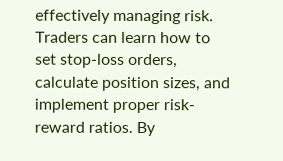effectively managing risk. Traders can learn how to set stop-loss orders, calculate position sizes, and implement proper risk-reward ratios. By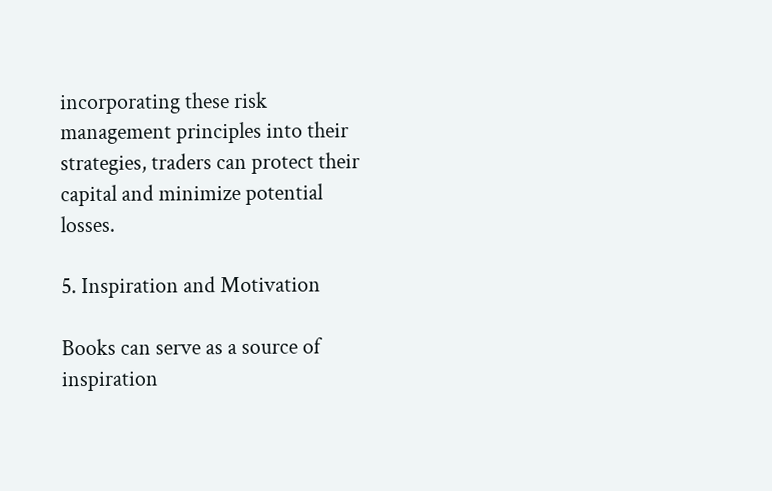incorporating these risk management principles into their strategies, traders can protect their capital and minimize potential losses.

5. Inspiration and Motivation

Books can serve as a source of inspiration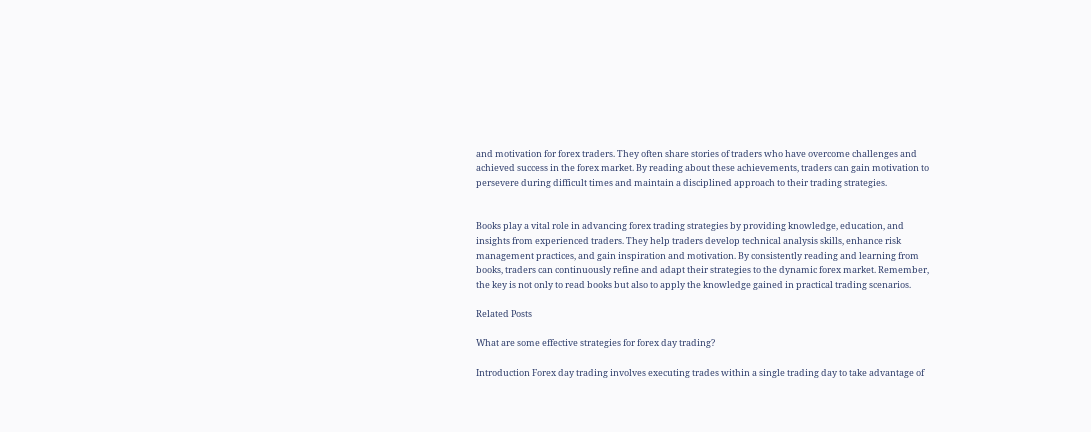and motivation for forex traders. They often share stories of traders who have overcome challenges and achieved success in the forex market. By reading about these achievements, traders can gain motivation to persevere during difficult times and maintain a disciplined approach to their trading strategies.


Books play a vital role in advancing forex trading strategies by providing knowledge, education, and insights from experienced traders. They help traders develop technical analysis skills, enhance risk management practices, and gain inspiration and motivation. By consistently reading and learning from books, traders can continuously refine and adapt their strategies to the dynamic forex market. Remember, the key is not only to read books but also to apply the knowledge gained in practical trading scenarios.

Related Posts

What are some effective strategies for forex day trading?

Introduction Forex day trading involves executing trades within a single trading day to take advantage of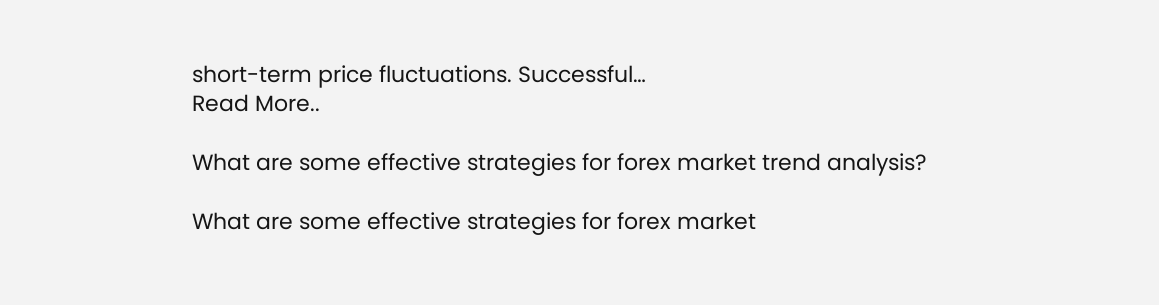short-term price fluctuations. Successful…
Read More..

What are some effective strategies for forex market trend analysis?

What are some effective strategies for forex market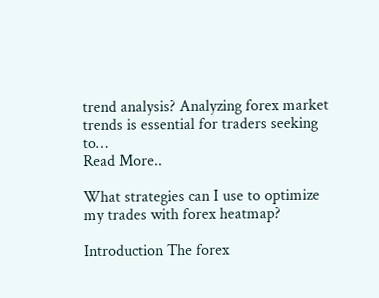trend analysis? Analyzing forex market trends is essential for traders seeking to…
Read More..

What strategies can I use to optimize my trades with forex heatmap?

Introduction The forex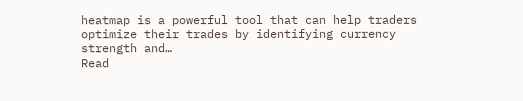heatmap is a powerful tool that can help traders optimize their trades by identifying currency strength and…
Read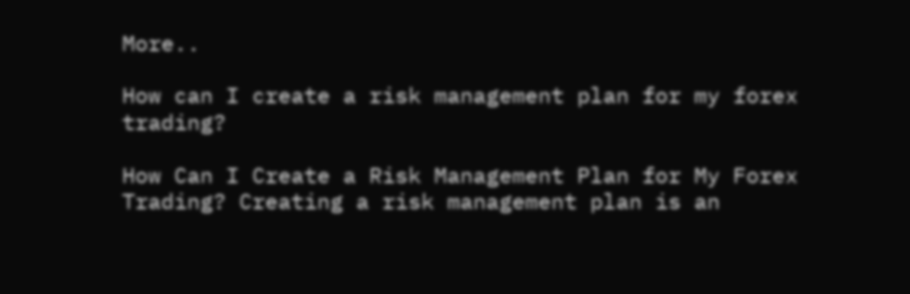More..

How can I create a risk management plan for my forex trading?

How Can I Create a Risk Management Plan for My Forex Trading? Creating a risk management plan is an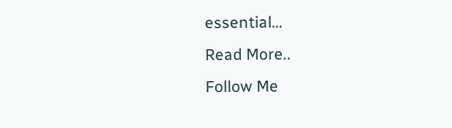essential…
Read More..
Follow Me